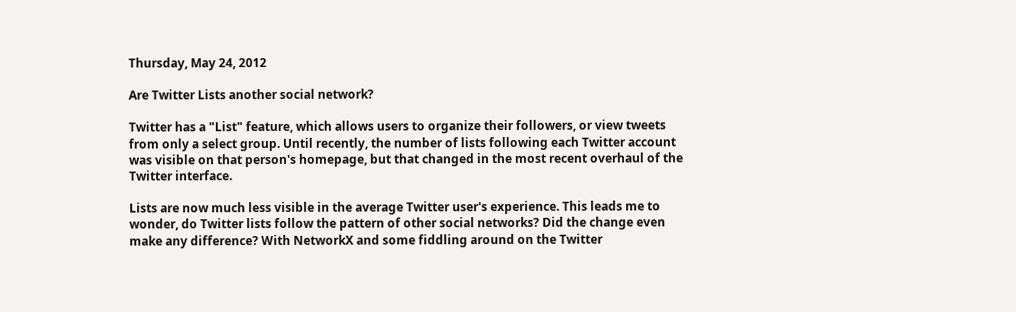Thursday, May 24, 2012

Are Twitter Lists another social network?

Twitter has a "List" feature, which allows users to organize their followers, or view tweets from only a select group. Until recently, the number of lists following each Twitter account was visible on that person's homepage, but that changed in the most recent overhaul of the Twitter interface.

Lists are now much less visible in the average Twitter user's experience. This leads me to wonder, do Twitter lists follow the pattern of other social networks? Did the change even make any difference? With NetworkX and some fiddling around on the Twitter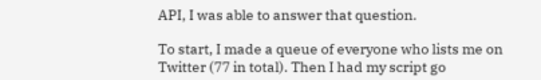API, I was able to answer that question.

To start, I made a queue of everyone who lists me on Twitter (77 in total). Then I had my script go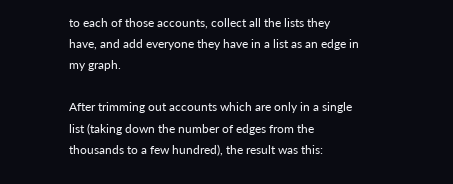to each of those accounts, collect all the lists they have, and add everyone they have in a list as an edge in my graph.

After trimming out accounts which are only in a single list (taking down the number of edges from the thousands to a few hundred), the result was this: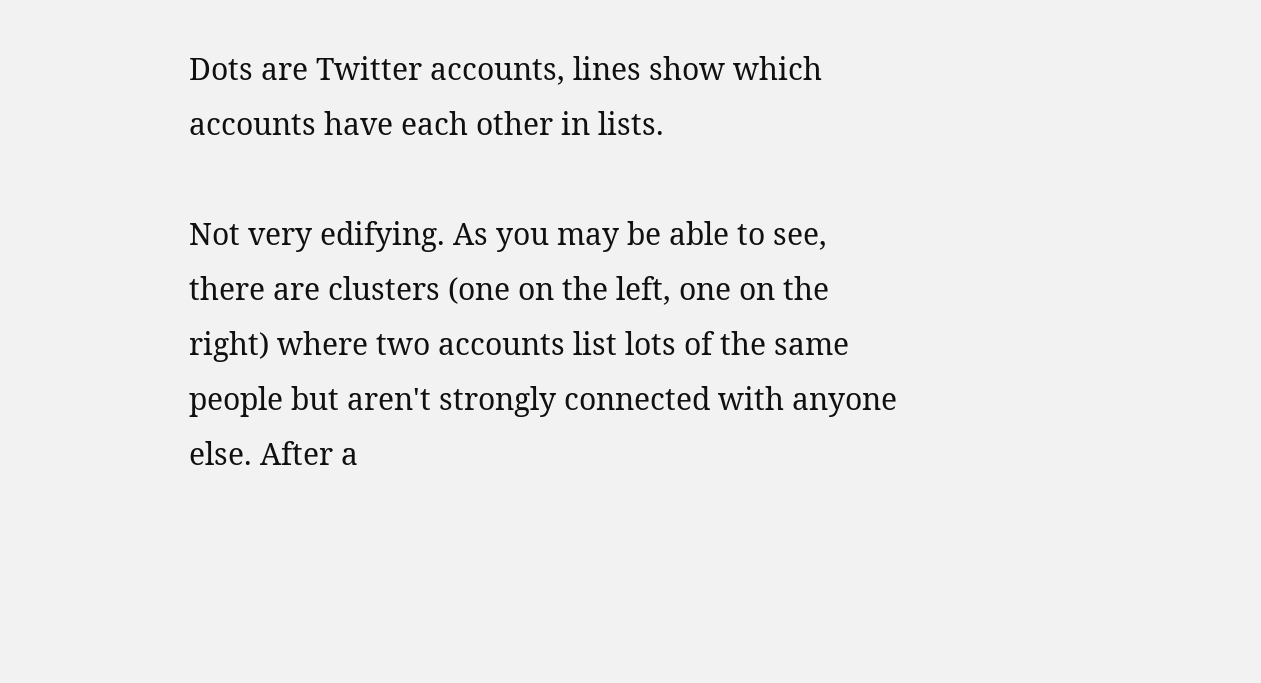Dots are Twitter accounts, lines show which accounts have each other in lists.

Not very edifying. As you may be able to see, there are clusters (one on the left, one on the right) where two accounts list lots of the same people but aren't strongly connected with anyone else. After a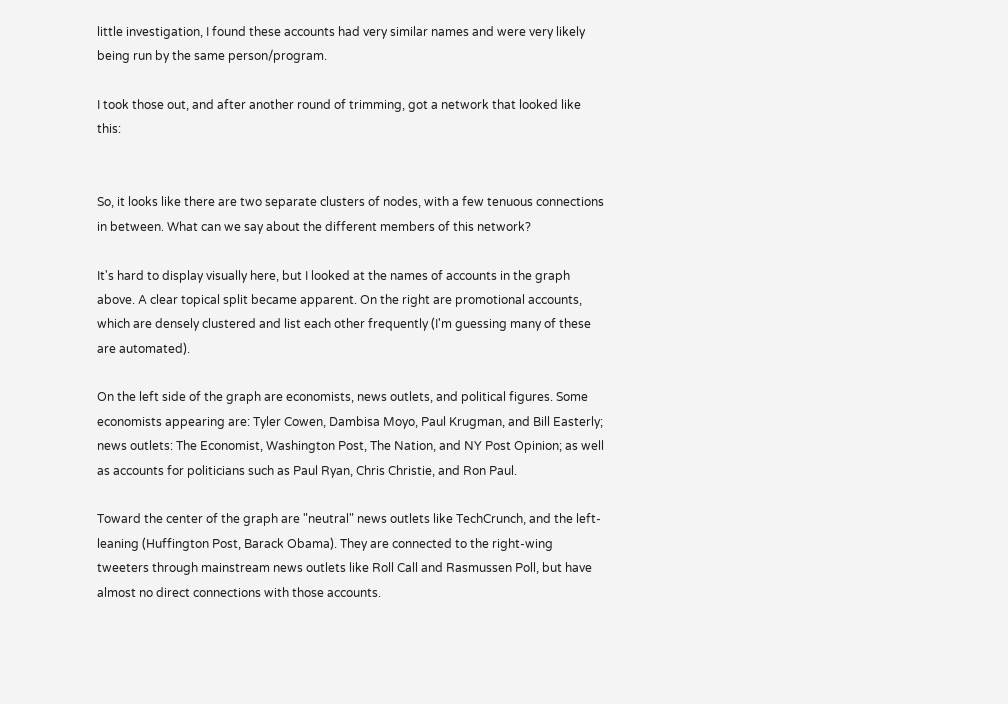little investigation, I found these accounts had very similar names and were very likely being run by the same person/program.

I took those out, and after another round of trimming, got a network that looked like this:


So, it looks like there are two separate clusters of nodes, with a few tenuous connections in between. What can we say about the different members of this network?

It's hard to display visually here, but I looked at the names of accounts in the graph above. A clear topical split became apparent. On the right are promotional accounts, which are densely clustered and list each other frequently (I'm guessing many of these are automated).

On the left side of the graph are economists, news outlets, and political figures. Some economists appearing are: Tyler Cowen, Dambisa Moyo, Paul Krugman, and Bill Easterly; news outlets: The Economist, Washington Post, The Nation, and NY Post Opinion; as well as accounts for politicians such as Paul Ryan, Chris Christie, and Ron Paul.

Toward the center of the graph are "neutral" news outlets like TechCrunch, and the left-leaning (Huffington Post, Barack Obama). They are connected to the right-wing tweeters through mainstream news outlets like Roll Call and Rasmussen Poll, but have almost no direct connections with those accounts.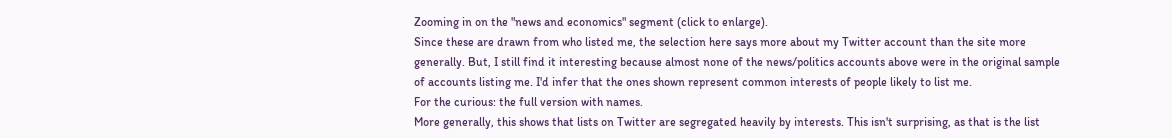Zooming in on the "news and economics" segment (click to enlarge).
Since these are drawn from who listed me, the selection here says more about my Twitter account than the site more generally. But, I still find it interesting because almost none of the news/politics accounts above were in the original sample of accounts listing me. I'd infer that the ones shown represent common interests of people likely to list me.
For the curious: the full version with names.
More generally, this shows that lists on Twitter are segregated heavily by interests. This isn't surprising, as that is the list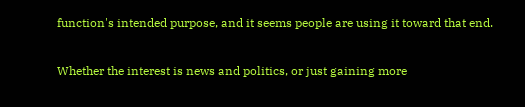function's intended purpose, and it seems people are using it toward that end.

Whether the interest is news and politics, or just gaining more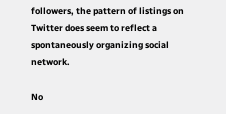followers, the pattern of listings on Twitter does seem to reflect a spontaneously organizing social network.

No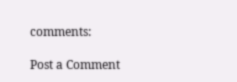comments:

Post a Comment